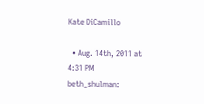Kate DiCamillo

  • Aug. 14th, 2011 at 4:31 PM
beth_shulman: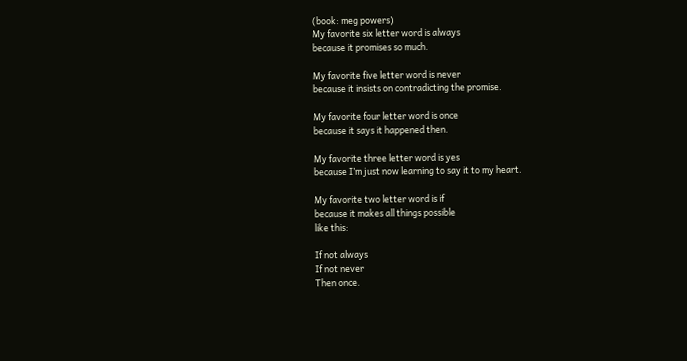(book: meg powers)
My favorite six letter word is always
because it promises so much.

My favorite five letter word is never
because it insists on contradicting the promise.

My favorite four letter word is once
because it says it happened then.

My favorite three letter word is yes
because I’m just now learning to say it to my heart.

My favorite two letter word is if
because it makes all things possible
like this:

If not always
If not never
Then once.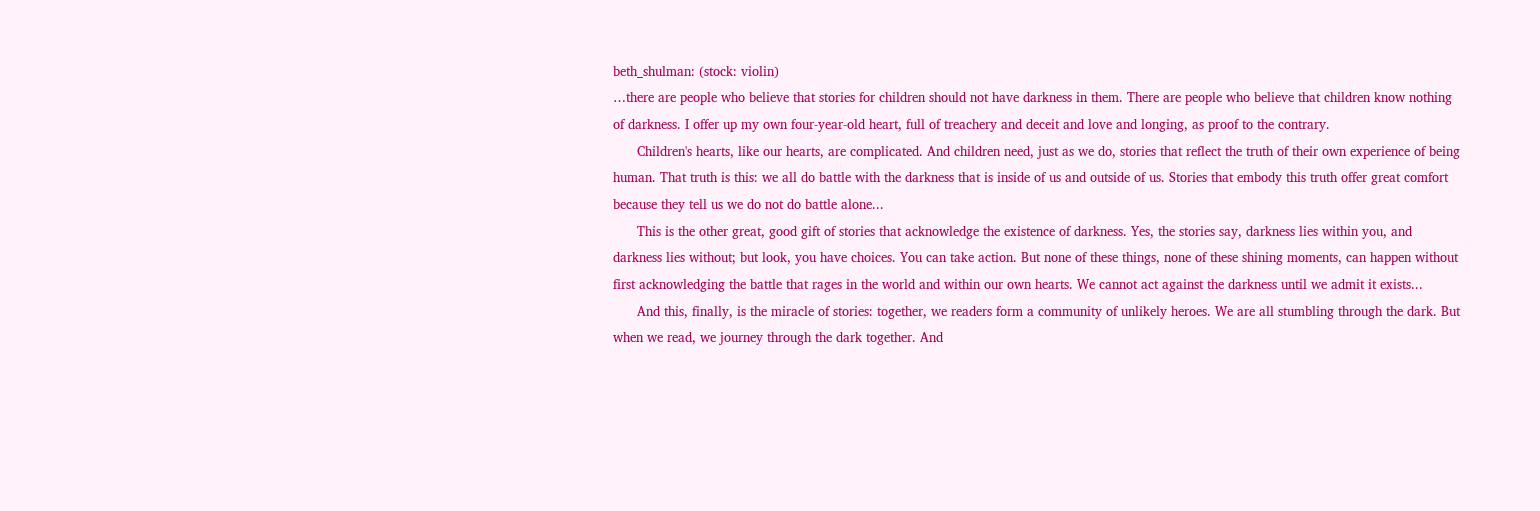beth_shulman: (stock: violin)
…there are people who believe that stories for children should not have darkness in them. There are people who believe that children know nothing of darkness. I offer up my own four-year-old heart, full of treachery and deceit and love and longing, as proof to the contrary.
      Children's hearts, like our hearts, are complicated. And children need, just as we do, stories that reflect the truth of their own experience of being human. That truth is this: we all do battle with the darkness that is inside of us and outside of us. Stories that embody this truth offer great comfort because they tell us we do not do battle alone...
      This is the other great, good gift of stories that acknowledge the existence of darkness. Yes, the stories say, darkness lies within you, and darkness lies without; but look, you have choices. You can take action. But none of these things, none of these shining moments, can happen without first acknowledging the battle that rages in the world and within our own hearts. We cannot act against the darkness until we admit it exists...
      And this, finally, is the miracle of stories: together, we readers form a community of unlikely heroes. We are all stumbling through the dark. But when we read, we journey through the dark together. And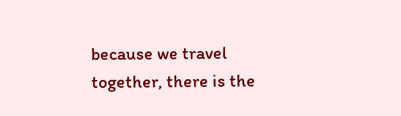because we travel together, there is the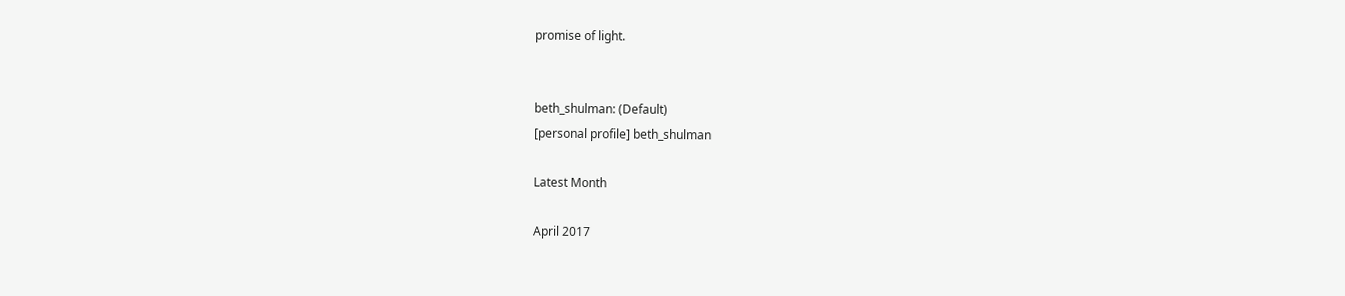promise of light.


beth_shulman: (Default)
[personal profile] beth_shulman

Latest Month

April 2017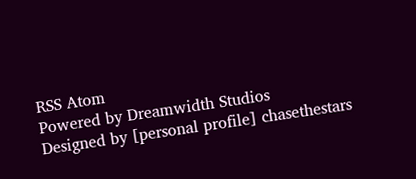RSS Atom
Powered by Dreamwidth Studios
Designed by [personal profile] chasethestars